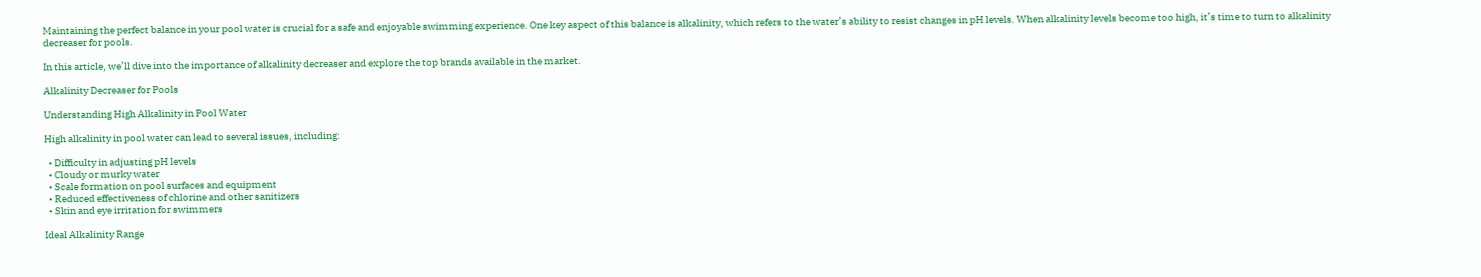Maintaining the perfect balance in your pool water is crucial for a safe and enjoyable swimming experience. One key aspect of this balance is alkalinity, which refers to the water’s ability to resist changes in pH levels. When alkalinity levels become too high, it’s time to turn to alkalinity decreaser for pools.

In this article, we’ll dive into the importance of alkalinity decreaser and explore the top brands available in the market.

Alkalinity Decreaser for Pools

Understanding High Alkalinity in Pool Water

High alkalinity in pool water can lead to several issues, including:

  • Difficulty in adjusting pH levels
  • Cloudy or murky water
  • Scale formation on pool surfaces and equipment
  • Reduced effectiveness of chlorine and other sanitizers
  • Skin and eye irritation for swimmers

Ideal Alkalinity Range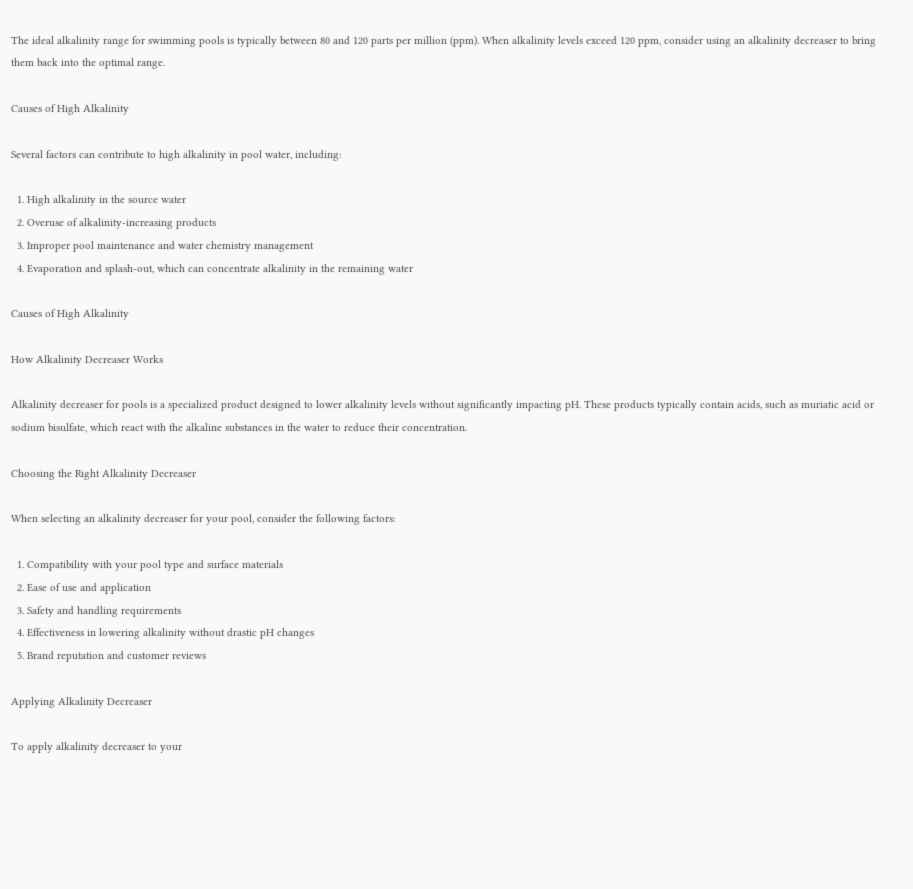The ideal alkalinity range for swimming pools is typically between 80 and 120 parts per million (ppm). When alkalinity levels exceed 120 ppm, consider using an alkalinity decreaser to bring them back into the optimal range.

Causes of High Alkalinity

Several factors can contribute to high alkalinity in pool water, including:

  1. High alkalinity in the source water
  2. Overuse of alkalinity-increasing products
  3. Improper pool maintenance and water chemistry management
  4. Evaporation and splash-out, which can concentrate alkalinity in the remaining water

Causes of High Alkalinity

How Alkalinity Decreaser Works

Alkalinity decreaser for pools is a specialized product designed to lower alkalinity levels without significantly impacting pH. These products typically contain acids, such as muriatic acid or sodium bisulfate, which react with the alkaline substances in the water to reduce their concentration.

Choosing the Right Alkalinity Decreaser

When selecting an alkalinity decreaser for your pool, consider the following factors:

  1. Compatibility with your pool type and surface materials
  2. Ease of use and application
  3. Safety and handling requirements
  4. Effectiveness in lowering alkalinity without drastic pH changes
  5. Brand reputation and customer reviews

Applying Alkalinity Decreaser

To apply alkalinity decreaser to your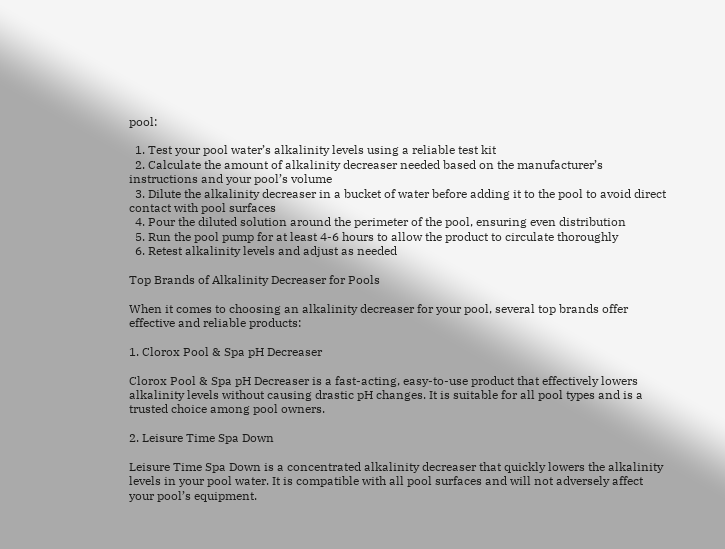pool:

  1. Test your pool water’s alkalinity levels using a reliable test kit
  2. Calculate the amount of alkalinity decreaser needed based on the manufacturer’s instructions and your pool’s volume
  3. Dilute the alkalinity decreaser in a bucket of water before adding it to the pool to avoid direct contact with pool surfaces
  4. Pour the diluted solution around the perimeter of the pool, ensuring even distribution
  5. Run the pool pump for at least 4-6 hours to allow the product to circulate thoroughly
  6. Retest alkalinity levels and adjust as needed

Top Brands of Alkalinity Decreaser for Pools

When it comes to choosing an alkalinity decreaser for your pool, several top brands offer effective and reliable products:

1. Clorox Pool & Spa pH Decreaser

Clorox Pool & Spa pH Decreaser is a fast-acting, easy-to-use product that effectively lowers alkalinity levels without causing drastic pH changes. It is suitable for all pool types and is a trusted choice among pool owners.

2. Leisure Time Spa Down

Leisure Time Spa Down is a concentrated alkalinity decreaser that quickly lowers the alkalinity levels in your pool water. It is compatible with all pool surfaces and will not adversely affect your pool’s equipment.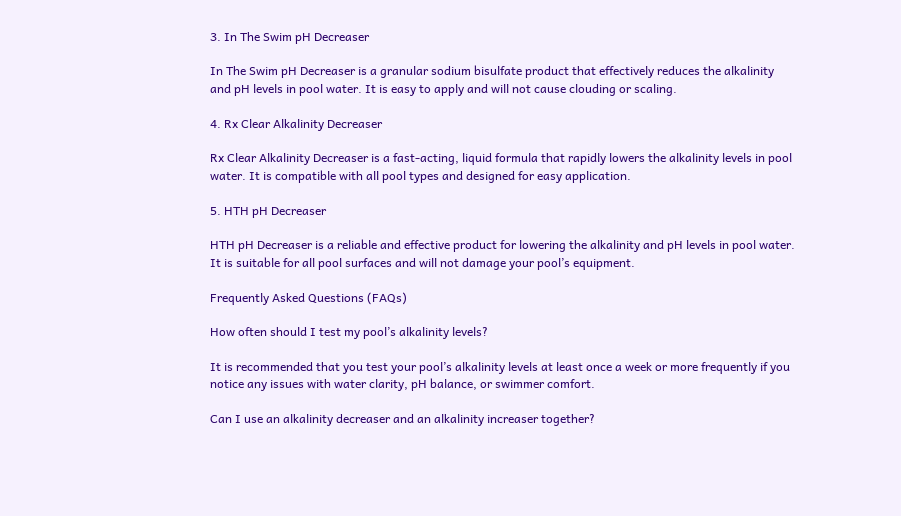3. In The Swim pH Decreaser

In The Swim pH Decreaser is a granular sodium bisulfate product that effectively reduces the alkalinity and pH levels in pool water. It is easy to apply and will not cause clouding or scaling.

4. Rx Clear Alkalinity Decreaser

Rx Clear Alkalinity Decreaser is a fast-acting, liquid formula that rapidly lowers the alkalinity levels in pool water. It is compatible with all pool types and designed for easy application.

5. HTH pH Decreaser

HTH pH Decreaser is a reliable and effective product for lowering the alkalinity and pH levels in pool water. It is suitable for all pool surfaces and will not damage your pool’s equipment.

Frequently Asked Questions (FAQs)

How often should I test my pool’s alkalinity levels?

It is recommended that you test your pool’s alkalinity levels at least once a week or more frequently if you notice any issues with water clarity, pH balance, or swimmer comfort.

Can I use an alkalinity decreaser and an alkalinity increaser together?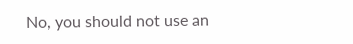No, you should not use an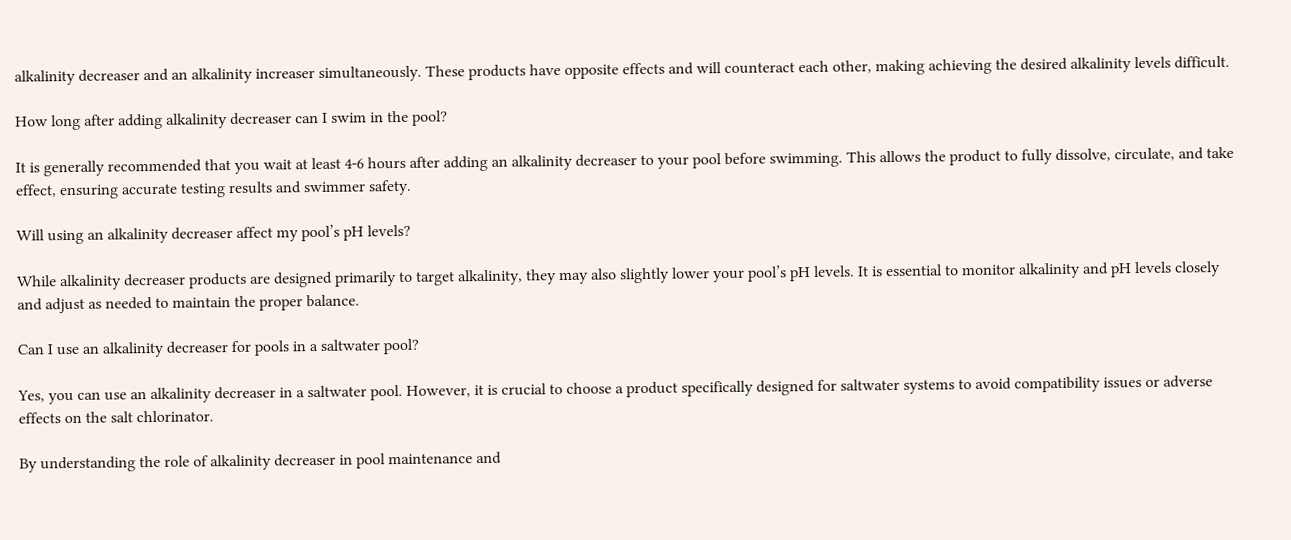alkalinity decreaser and an alkalinity increaser simultaneously. These products have opposite effects and will counteract each other, making achieving the desired alkalinity levels difficult.

How long after adding alkalinity decreaser can I swim in the pool?

It is generally recommended that you wait at least 4-6 hours after adding an alkalinity decreaser to your pool before swimming. This allows the product to fully dissolve, circulate, and take effect, ensuring accurate testing results and swimmer safety.

Will using an alkalinity decreaser affect my pool’s pH levels?

While alkalinity decreaser products are designed primarily to target alkalinity, they may also slightly lower your pool’s pH levels. It is essential to monitor alkalinity and pH levels closely and adjust as needed to maintain the proper balance.

Can I use an alkalinity decreaser for pools in a saltwater pool?

Yes, you can use an alkalinity decreaser in a saltwater pool. However, it is crucial to choose a product specifically designed for saltwater systems to avoid compatibility issues or adverse effects on the salt chlorinator.

By understanding the role of alkalinity decreaser in pool maintenance and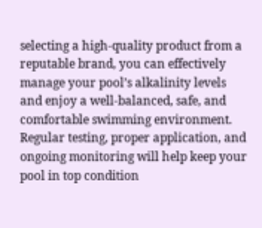selecting a high-quality product from a reputable brand, you can effectively manage your pool’s alkalinity levels and enjoy a well-balanced, safe, and comfortable swimming environment. Regular testing, proper application, and ongoing monitoring will help keep your pool in top condition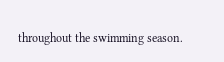throughout the swimming season.